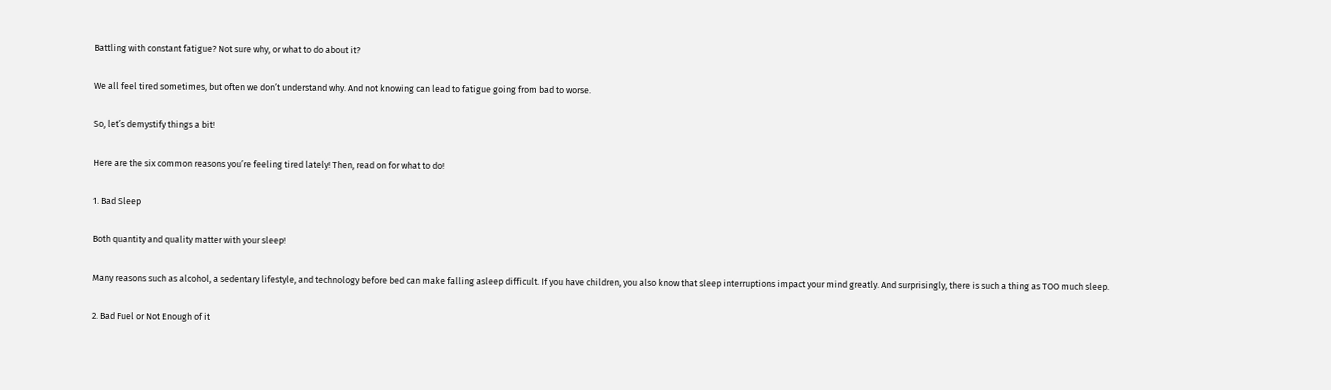Battling with constant fatigue? Not sure why, or what to do about it?

We all feel tired sometimes, but often we don’t understand why. And not knowing can lead to fatigue going from bad to worse.

So, let’s demystify things a bit!

Here are the six common reasons you’re feeling tired lately! Then, read on for what to do!

1. Bad Sleep

Both quantity and quality matter with your sleep!

Many reasons such as alcohol, a sedentary lifestyle, and technology before bed can make falling asleep difficult. If you have children, you also know that sleep interruptions impact your mind greatly. And surprisingly, there is such a thing as TOO much sleep.

2. Bad Fuel or Not Enough of it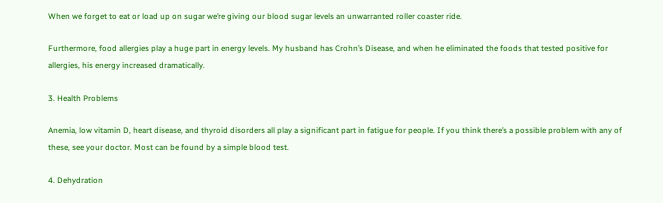When we forget to eat or load up on sugar we’re giving our blood sugar levels an unwarranted roller coaster ride.

Furthermore, food allergies play a huge part in energy levels. My husband has Crohn’s Disease, and when he eliminated the foods that tested positive for allergies, his energy increased dramatically.

3. Health Problems

Anemia, low vitamin D, heart disease, and thyroid disorders all play a significant part in fatigue for people. If you think there’s a possible problem with any of these, see your doctor. Most can be found by a simple blood test.

4. Dehydration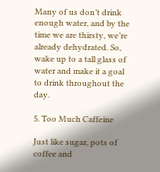Many of us don’t drink enough water, and by the time we are thirsty, we’re already dehydrated. So, wake up to a tall glass of water and make it a goal to drink throughout the day.

5. Too Much Caffeine

Just like sugar, pots of coffee and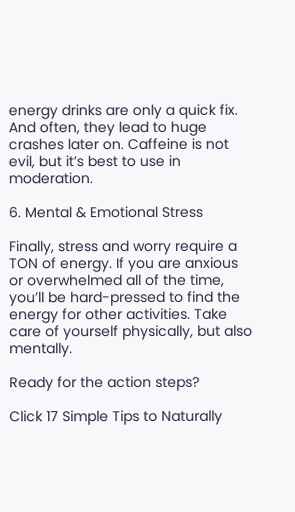energy drinks are only a quick fix. And often, they lead to huge crashes later on. Caffeine is not evil, but it’s best to use in moderation.

6. Mental & Emotional Stress

Finally, stress and worry require a TON of energy. If you are anxious or overwhelmed all of the time, you’ll be hard-pressed to find the energy for other activities. Take care of yourself physically, but also mentally.

Ready for the action steps?

Click 17 Simple Tips to Naturally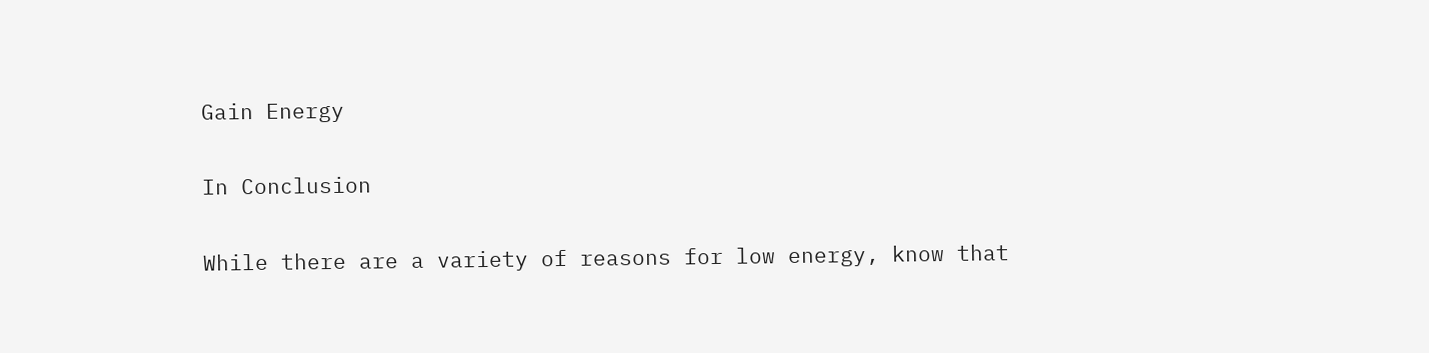Gain Energy

In Conclusion

While there are a variety of reasons for low energy, know that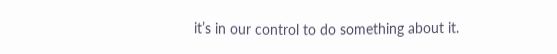it’s in our control to do something about it.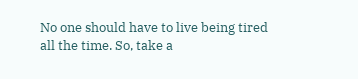No one should have to live being tired all the time. So, take a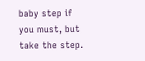baby step if you must, but take the step.